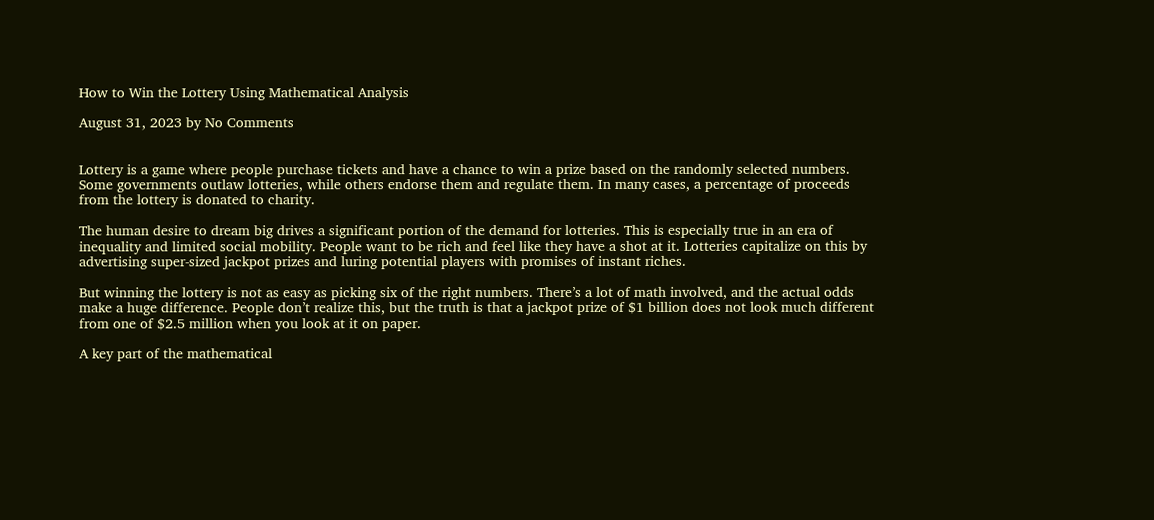How to Win the Lottery Using Mathematical Analysis

August 31, 2023 by No Comments


Lottery is a game where people purchase tickets and have a chance to win a prize based on the randomly selected numbers. Some governments outlaw lotteries, while others endorse them and regulate them. In many cases, a percentage of proceeds from the lottery is donated to charity.

The human desire to dream big drives a significant portion of the demand for lotteries. This is especially true in an era of inequality and limited social mobility. People want to be rich and feel like they have a shot at it. Lotteries capitalize on this by advertising super-sized jackpot prizes and luring potential players with promises of instant riches.

But winning the lottery is not as easy as picking six of the right numbers. There’s a lot of math involved, and the actual odds make a huge difference. People don’t realize this, but the truth is that a jackpot prize of $1 billion does not look much different from one of $2.5 million when you look at it on paper.

A key part of the mathematical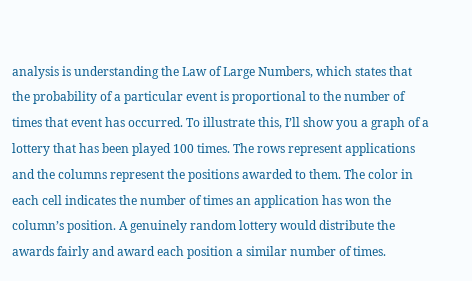analysis is understanding the Law of Large Numbers, which states that the probability of a particular event is proportional to the number of times that event has occurred. To illustrate this, I’ll show you a graph of a lottery that has been played 100 times. The rows represent applications and the columns represent the positions awarded to them. The color in each cell indicates the number of times an application has won the column’s position. A genuinely random lottery would distribute the awards fairly and award each position a similar number of times.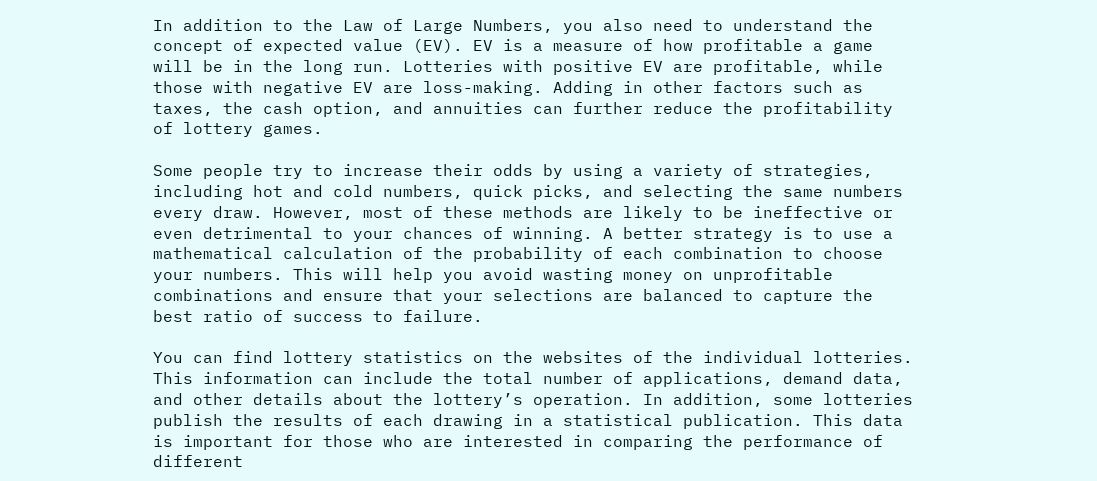In addition to the Law of Large Numbers, you also need to understand the concept of expected value (EV). EV is a measure of how profitable a game will be in the long run. Lotteries with positive EV are profitable, while those with negative EV are loss-making. Adding in other factors such as taxes, the cash option, and annuities can further reduce the profitability of lottery games.

Some people try to increase their odds by using a variety of strategies, including hot and cold numbers, quick picks, and selecting the same numbers every draw. However, most of these methods are likely to be ineffective or even detrimental to your chances of winning. A better strategy is to use a mathematical calculation of the probability of each combination to choose your numbers. This will help you avoid wasting money on unprofitable combinations and ensure that your selections are balanced to capture the best ratio of success to failure.

You can find lottery statistics on the websites of the individual lotteries. This information can include the total number of applications, demand data, and other details about the lottery’s operation. In addition, some lotteries publish the results of each drawing in a statistical publication. This data is important for those who are interested in comparing the performance of different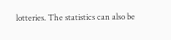lotteries. The statistics can also be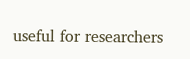useful for researchers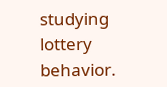studying lottery behavior.